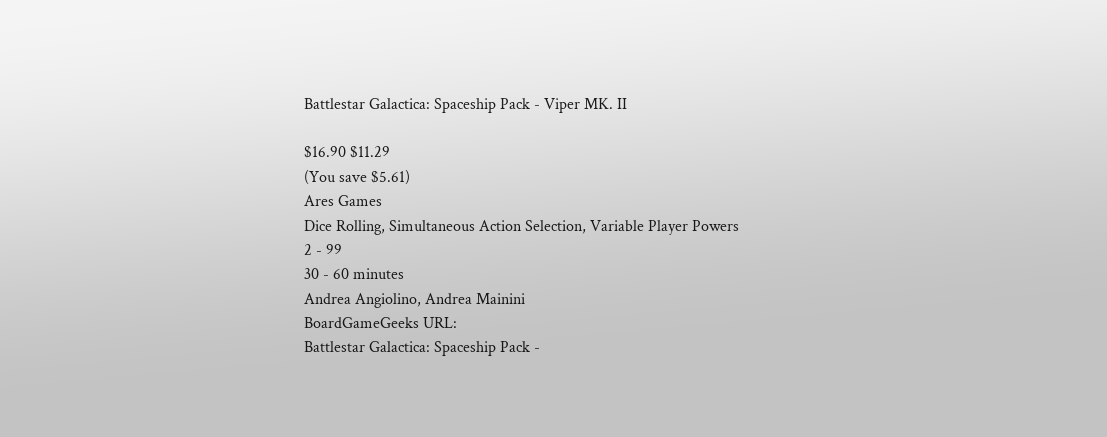Battlestar Galactica: Spaceship Pack - Viper MK. II

$16.90 $11.29
(You save $5.61)
Ares Games
Dice Rolling, Simultaneous Action Selection, Variable Player Powers
2 - 99
30 - 60 minutes
Andrea Angiolino, Andrea Mainini
BoardGameGeeks URL:
Battlestar Galactica: Spaceship Pack -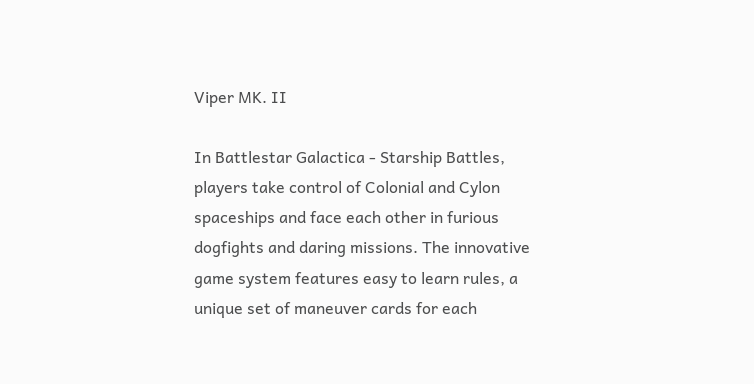Viper MK. II

In Battlestar Galactica - Starship Battles, players take control of Colonial and Cylon spaceships and face each other in furious dogfights and daring missions. The innovative game system features easy to learn rules, a unique set of maneuver cards for each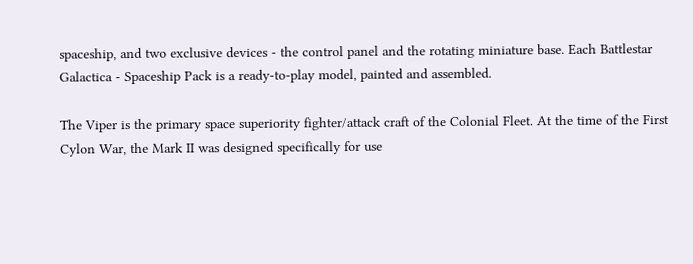spaceship, and two exclusive devices - the control panel and the rotating miniature base. Each Battlestar Galactica - Spaceship Pack is a ready-to-play model, painted and assembled.

The Viper is the primary space superiority fighter/attack craft of the Colonial Fleet. At the time of the First Cylon War, the Mark II was designed specifically for use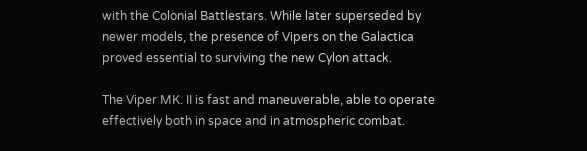with the Colonial Battlestars. While later superseded by newer models, the presence of Vipers on the Galactica proved essential to surviving the new Cylon attack.

The Viper MK. II is fast and maneuverable, able to operate effectively both in space and in atmospheric combat.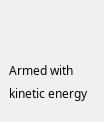Armed with kinetic energy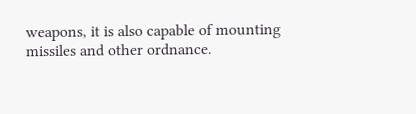weapons, it is also capable of mounting missiles and other ordnance.